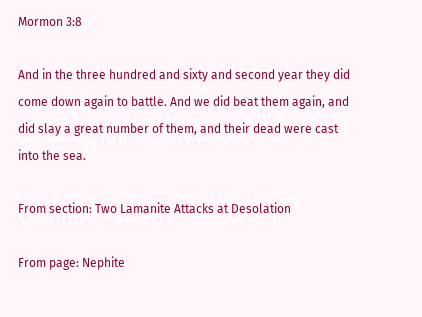Mormon 3:8

And in the three hundred and sixty and second year they did come down again to battle. And we did beat them again, and did slay a great number of them, and their dead were cast into the sea.

From section: Two Lamanite Attacks at Desolation

From page: Nephite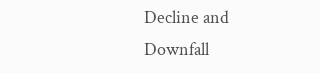Decline and Downfall